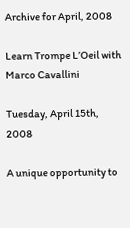Archive for April, 2008

Learn Trompe L’Oeil with Marco Cavallini

Tuesday, April 15th, 2008

A unique opportunity to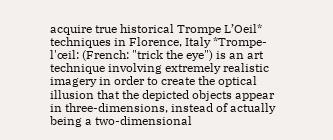acquire true historical Trompe L’Oeil* techniques in Florence, Italy *Trompe-l'œil: (French: "trick the eye") is an art technique involving extremely realistic imagery in order to create the optical illusion that the depicted objects appear in three-dimensions, instead of actually being a two-dimensional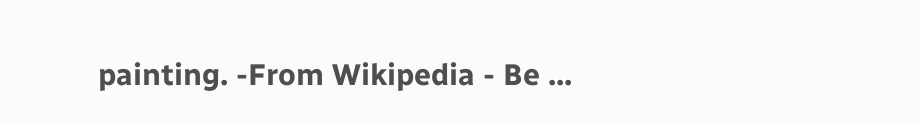painting. -From Wikipedia - Be ...